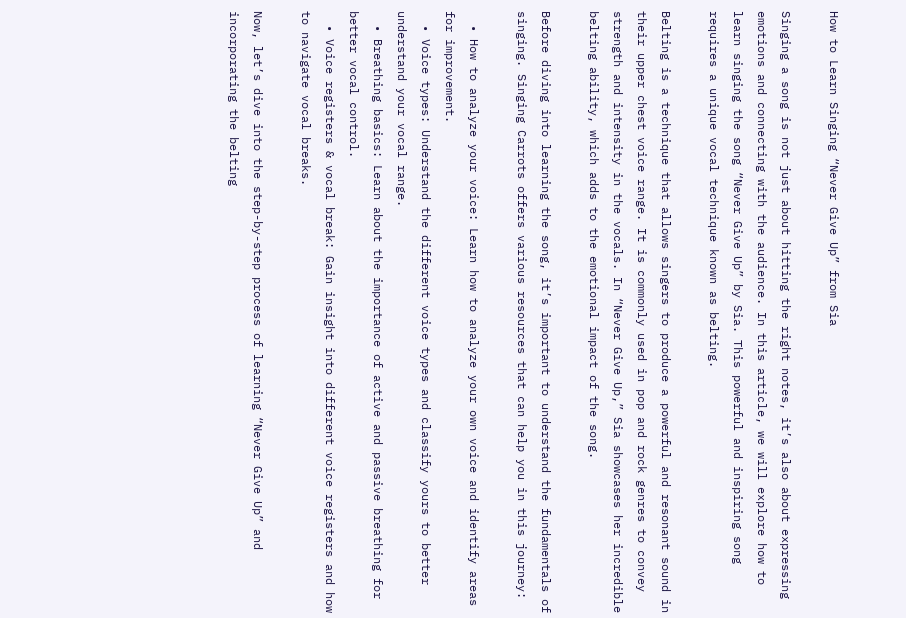How to Learn Singing “Never Give Up” from Sia

Singing a song is not just about hitting the right notes, it’s also about expressing emotions and connecting with the audience. In this article, we will explore how to learn singing the song “Never Give Up” by Sia. This powerful and inspiring song requires a unique vocal technique known as belting.

Belting is a technique that allows singers to produce a powerful and resonant sound in their upper chest voice range. It is commonly used in pop and rock genres to convey strength and intensity in the vocals. In “Never Give Up,” Sia showcases her incredible belting ability, which adds to the emotional impact of the song.

Before diving into learning the song, it’s important to understand the fundamentals of singing. Singing Carrots offers various resources that can help you in this journey:

  • How to analyze your voice: Learn how to analyze your own voice and identify areas for improvement.
  • Voice types: Understand the different voice types and classify yours to better understand your vocal range.
  • Breathing basics: Learn about the importance of active and passive breathing for better vocal control.
  • Voice registers & vocal break: Gain insight into different voice registers and how to navigate vocal breaks.

Now, let’s dive into the step-by-step process of learning “Never Give Up” and incorporating the belting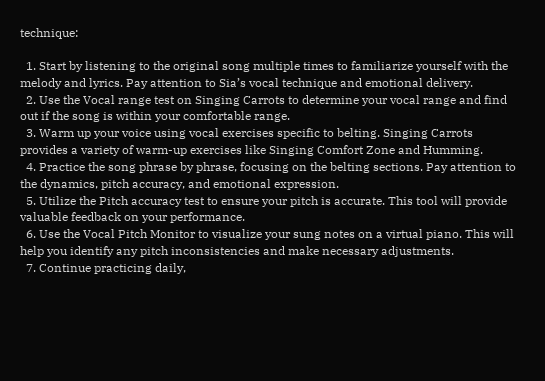technique:

  1. Start by listening to the original song multiple times to familiarize yourself with the melody and lyrics. Pay attention to Sia’s vocal technique and emotional delivery.
  2. Use the Vocal range test on Singing Carrots to determine your vocal range and find out if the song is within your comfortable range.
  3. Warm up your voice using vocal exercises specific to belting. Singing Carrots provides a variety of warm-up exercises like Singing Comfort Zone and Humming.
  4. Practice the song phrase by phrase, focusing on the belting sections. Pay attention to the dynamics, pitch accuracy, and emotional expression.
  5. Utilize the Pitch accuracy test to ensure your pitch is accurate. This tool will provide valuable feedback on your performance.
  6. Use the Vocal Pitch Monitor to visualize your sung notes on a virtual piano. This will help you identify any pitch inconsistencies and make necessary adjustments.
  7. Continue practicing daily,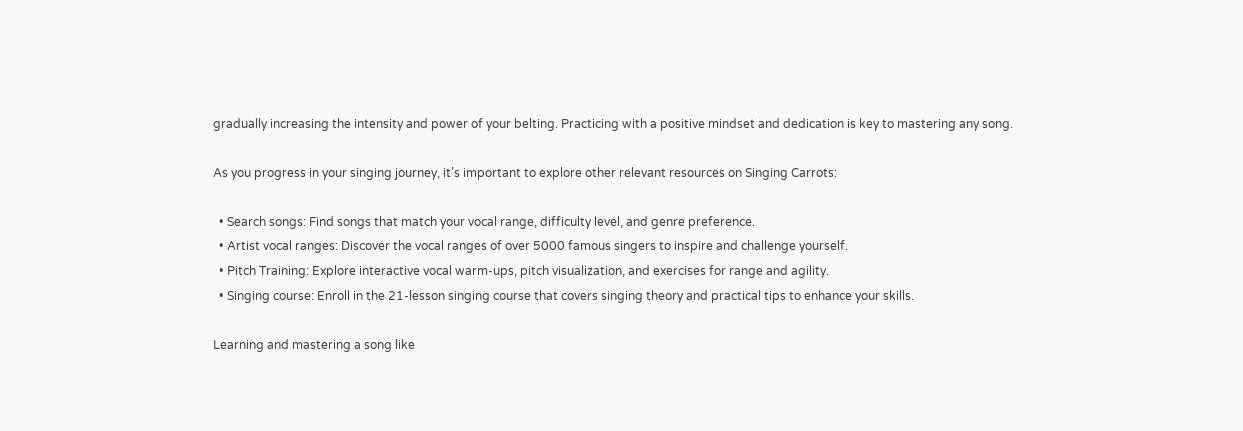gradually increasing the intensity and power of your belting. Practicing with a positive mindset and dedication is key to mastering any song.

As you progress in your singing journey, it’s important to explore other relevant resources on Singing Carrots:

  • Search songs: Find songs that match your vocal range, difficulty level, and genre preference.
  • Artist vocal ranges: Discover the vocal ranges of over 5000 famous singers to inspire and challenge yourself.
  • Pitch Training: Explore interactive vocal warm-ups, pitch visualization, and exercises for range and agility.
  • Singing course: Enroll in the 21-lesson singing course that covers singing theory and practical tips to enhance your skills.

Learning and mastering a song like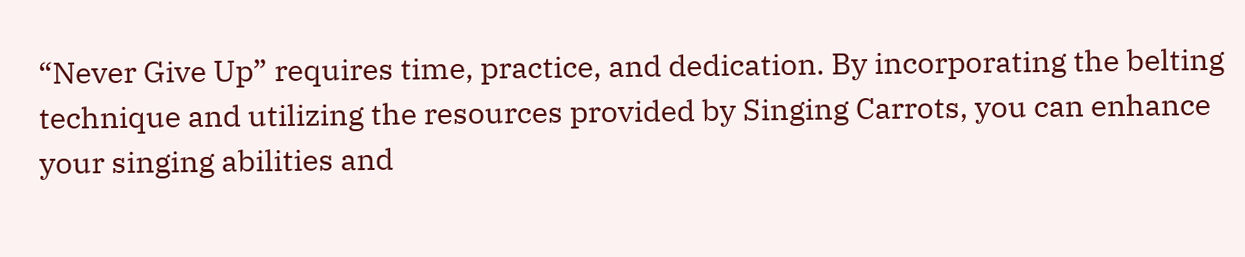“Never Give Up” requires time, practice, and dedication. By incorporating the belting technique and utilizing the resources provided by Singing Carrots, you can enhance your singing abilities and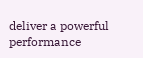deliver a powerful performance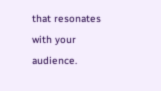that resonates with your audience.